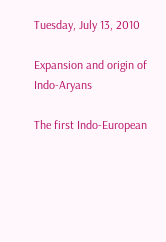Tuesday, July 13, 2010

Expansion and origin of Indo-Aryans

The first Indo-European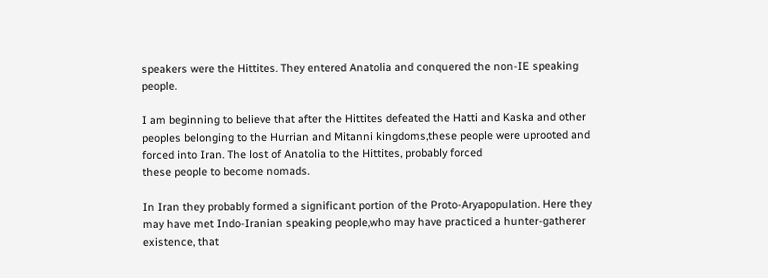speakers were the Hittites. They entered Anatolia and conquered the non-IE speaking people.

I am beginning to believe that after the Hittites defeated the Hatti and Kaska and other peoples belonging to the Hurrian and Mitanni kingdoms,these people were uprooted and forced into Iran. The lost of Anatolia to the Hittites, probably forced
these people to become nomads.

In Iran they probably formed a significant portion of the Proto-Aryapopulation. Here they may have met Indo-Iranian speaking people,who may have practiced a hunter-gatherer existence, that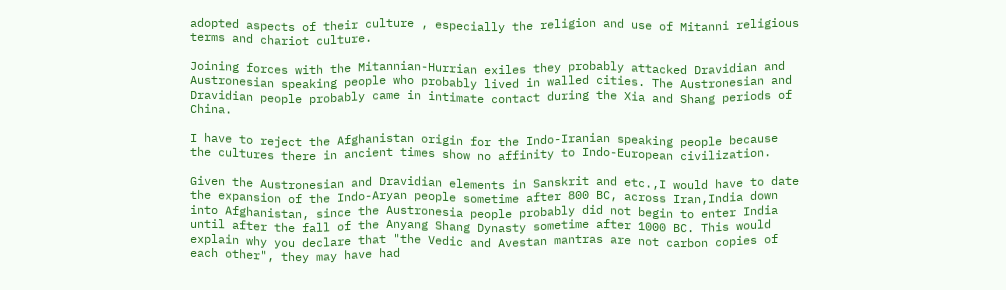adopted aspects of their culture , especially the religion and use of Mitanni religious terms and chariot culture.

Joining forces with the Mitannian-Hurrian exiles they probably attacked Dravidian and Austronesian speaking people who probably lived in walled cities. The Austronesian and Dravidian people probably came in intimate contact during the Xia and Shang periods of China.

I have to reject the Afghanistan origin for the Indo-Iranian speaking people because the cultures there in ancient times show no affinity to Indo-European civilization.

Given the Austronesian and Dravidian elements in Sanskrit and etc.,I would have to date the expansion of the Indo-Aryan people sometime after 800 BC, across Iran,India down into Afghanistan, since the Austronesia people probably did not begin to enter India until after the fall of the Anyang Shang Dynasty sometime after 1000 BC. This would explain why you declare that "the Vedic and Avestan mantras are not carbon copies of each other", they may have had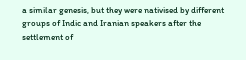a similar genesis, but they were nativised by different groups of Indic and Iranian speakers after the settlement of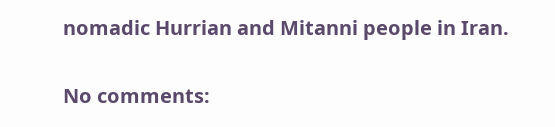nomadic Hurrian and Mitanni people in Iran.

No comments: